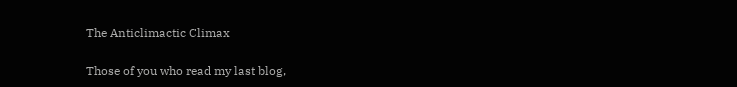The Anticlimactic Climax

Those of you who read my last blog,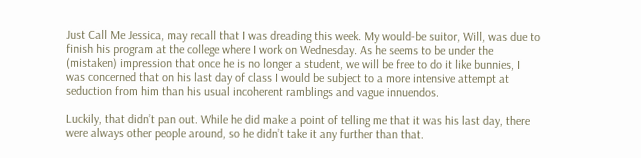Just Call Me Jessica, may recall that I was dreading this week. My would-be suitor, Will, was due to finish his program at the college where I work on Wednesday. As he seems to be under the (mistaken) impression that once he is no longer a student, we will be free to do it like bunnies, I was concerned that on his last day of class I would be subject to a more intensive attempt at seduction from him than his usual incoherent ramblings and vague innuendos.

Luckily, that didn’t pan out. While he did make a point of telling me that it was his last day, there were always other people around, so he didn’t take it any further than that.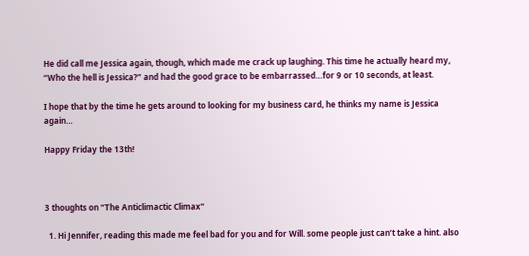He did call me Jessica again, though, which made me crack up laughing. This time he actually heard my, “Who the hell is Jessica?” and had the good grace to be embarrassed…for 9 or 10 seconds, at least.

I hope that by the time he gets around to looking for my business card, he thinks my name is Jessica again…

Happy Friday the 13th!



3 thoughts on “The Anticlimactic Climax”

  1. Hi Jennifer, reading this made me feel bad for you and for Will. some people just can’t take a hint. also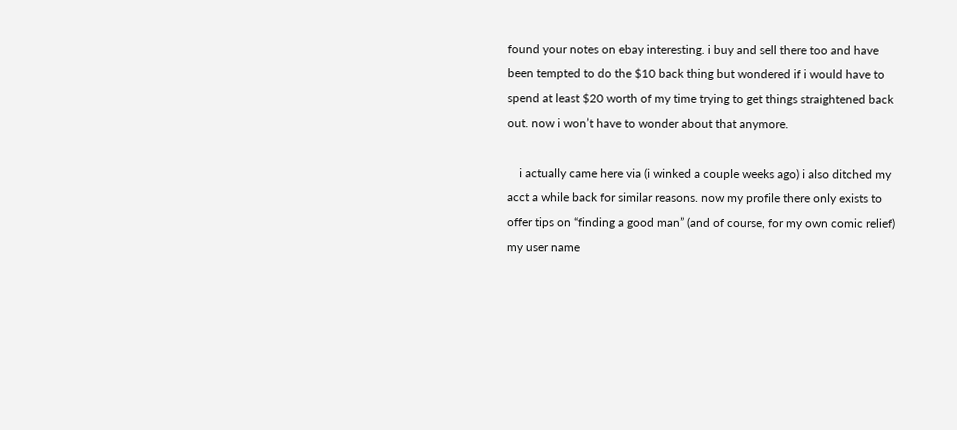found your notes on ebay interesting. i buy and sell there too and have been tempted to do the $10 back thing but wondered if i would have to spend at least $20 worth of my time trying to get things straightened back out. now i won’t have to wonder about that anymore.

    i actually came here via (i winked a couple weeks ago) i also ditched my acct a while back for similar reasons. now my profile there only exists to offer tips on “finding a good man” (and of course, for my own comic relief) my user name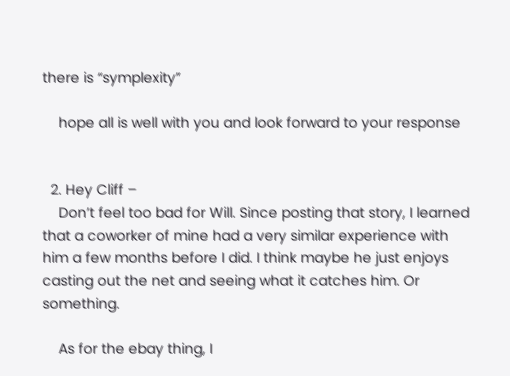there is “symplexity”

    hope all is well with you and look forward to your response


  2. Hey Cliff –
    Don’t feel too bad for Will. Since posting that story, I learned that a coworker of mine had a very similar experience with him a few months before I did. I think maybe he just enjoys casting out the net and seeing what it catches him. Or something.

    As for the ebay thing, I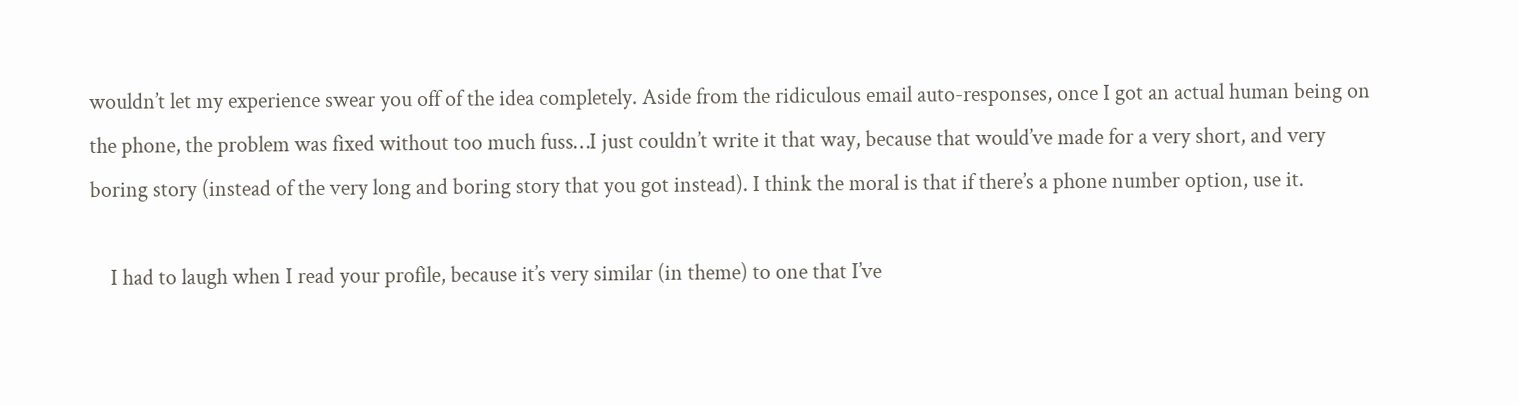wouldn’t let my experience swear you off of the idea completely. Aside from the ridiculous email auto-responses, once I got an actual human being on the phone, the problem was fixed without too much fuss…I just couldn’t write it that way, because that would’ve made for a very short, and very boring story (instead of the very long and boring story that you got instead). I think the moral is that if there’s a phone number option, use it.

    I had to laugh when I read your profile, because it’s very similar (in theme) to one that I’ve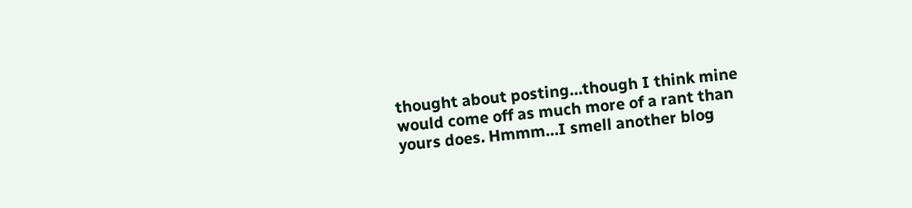thought about posting…though I think mine would come off as much more of a rant than yours does. Hmmm…I smell another blog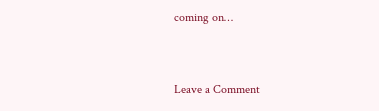coming on…


Leave a Comment